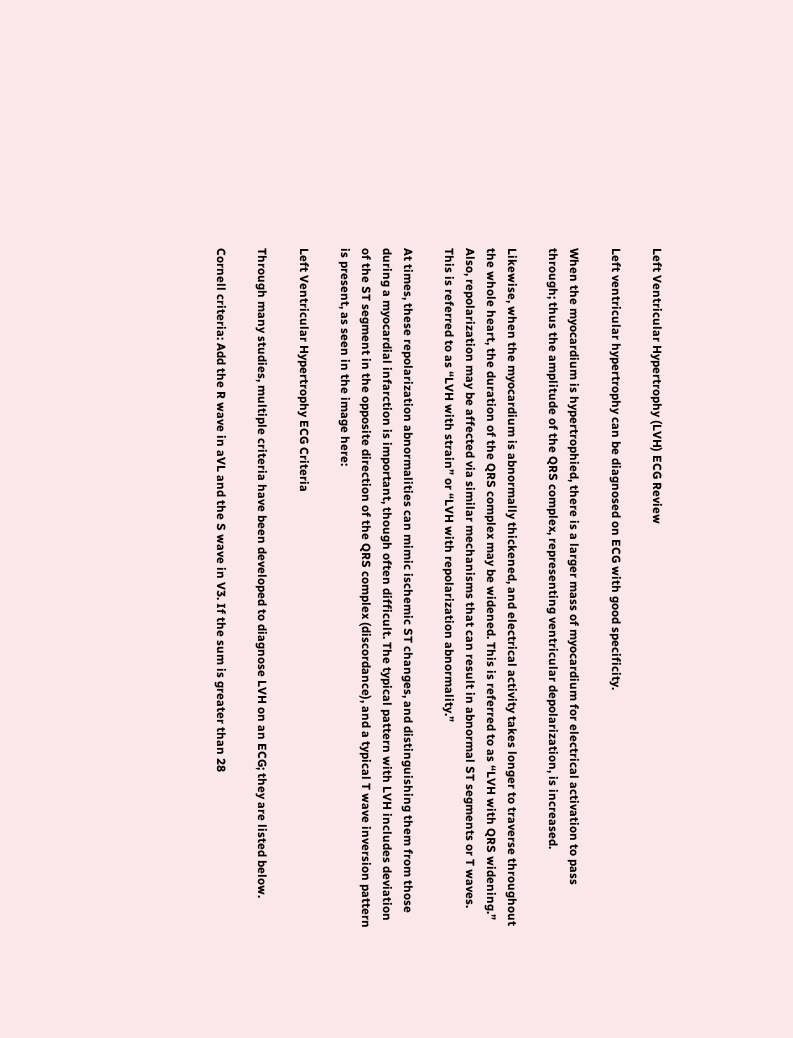Left Ventricular Hypertrophy (LVH) ECG Review

Left ventricular hypertrophy can be diagnosed on ECG with good specificity.

When the myocardium is hypertrophied, there is a larger mass of myocardium for electrical activation to pass through; thus the amplitude of the QRS complex, representing ventricular depolarization, is increased.

Likewise, when the myocardium is abnormally thickened, and electrical activity takes longer to traverse throughout the whole heart, the duration of the QRS complex may be widened. This is referred to as “LVH with QRS widening.” Also, repolarization may be affected via similar mechanisms that can result in abnormal ST segments or T waves. This is referred to as “LVH with strain” or “LVH with repolarization abnormality.”

At times, these repolarization abnormalities can mimic ischemic ST changes, and distinguishing them from those during a myocardial infarction is important, though often difficult. The typical pattern with LVH includes deviation of the ST segment in the opposite direction of the QRS complex (discordance), and a typical T wave inversion pattern is present, as seen in the image here:

Left Ventricular Hypertrophy ECG Criteria

Through many studies, multiple criteria have been developed to diagnose LVH on an ECG; they are listed below.

Cornell criteria: Add the R wave in aVL and the S wave in V3. If the sum is greater than 28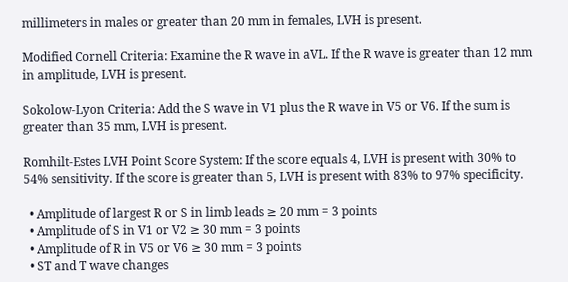millimeters in males or greater than 20 mm in females, LVH is present.

Modified Cornell Criteria: Examine the R wave in aVL. If the R wave is greater than 12 mm in amplitude, LVH is present.

Sokolow-Lyon Criteria: Add the S wave in V1 plus the R wave in V5 or V6. If the sum is greater than 35 mm, LVH is present.

Romhilt-Estes LVH Point Score System: If the score equals 4, LVH is present with 30% to 54% sensitivity. If the score is greater than 5, LVH is present with 83% to 97% specificity.

  • Amplitude of largest R or S in limb leads ≥ 20 mm = 3 points
  • Amplitude of S in V1 or V2 ≥ 30 mm = 3 points
  • Amplitude of R in V5 or V6 ≥ 30 mm = 3 points
  • ST and T wave changes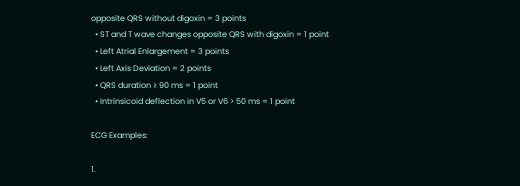opposite QRS without digoxin = 3 points
  • ST and T wave changes opposite QRS with digoxin = 1 point
  • Left Atrial Enlargement = 3 points
  • Left Axis Deviation = 2 points
  • QRS duration ≥ 90 ms = 1 point
  • Intrinsicoid deflection in V5 or V6 > 50 ms = 1 point

ECG Examples:

1.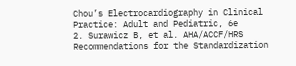Chou’s Electrocardiography in Clinical Practice: Adult and Pediatric, 6e
2. Surawicz B, et al. AHA/ACCF/HRS Recommendations for the Standardization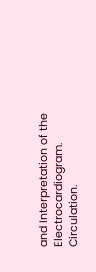and Interpretation of the Electrocardiogram. Circulation.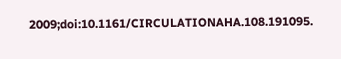2009;doi:10.1161/CIRCULATIONAHA.108.191095.